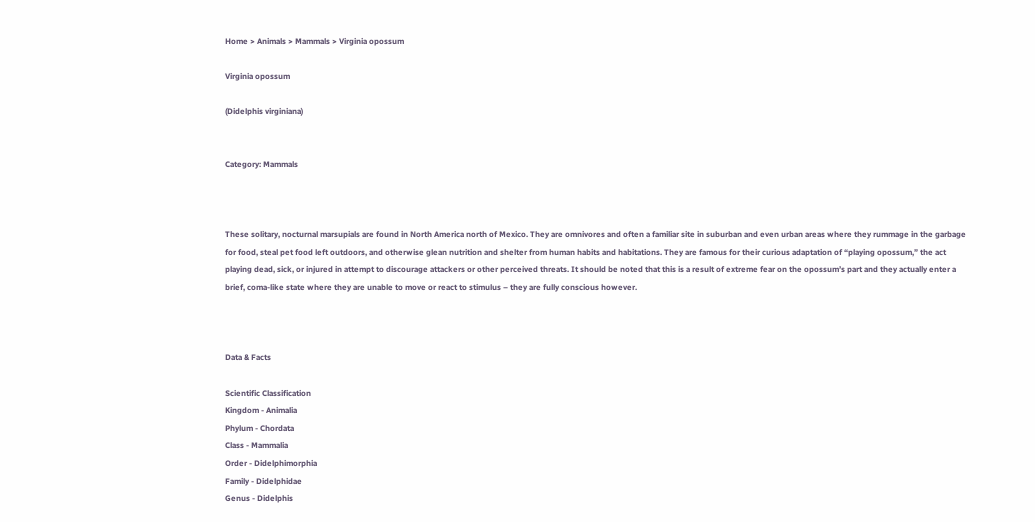Home > Animals > Mammals > Virginia opossum

Virginia opossum

(Didelphis virginiana)


Category: Mammals



These solitary, nocturnal marsupials are found in North America north of Mexico. They are omnivores and often a familiar site in suburban and even urban areas where they rummage in the garbage for food, steal pet food left outdoors, and otherwise glean nutrition and shelter from human habits and habitations. They are famous for their curious adaptation of “playing opossum,” the act playing dead, sick, or injured in attempt to discourage attackers or other perceived threats. It should be noted that this is a result of extreme fear on the opossum’s part and they actually enter a brief, coma-like state where they are unable to move or react to stimulus – they are fully conscious however.



Data & Facts

Scientific Classification
Kingdom - Animalia
Phylum - Chordata
Class - Mammalia
Order - Didelphimorphia
Family - Didelphidae
Genus - Didelphis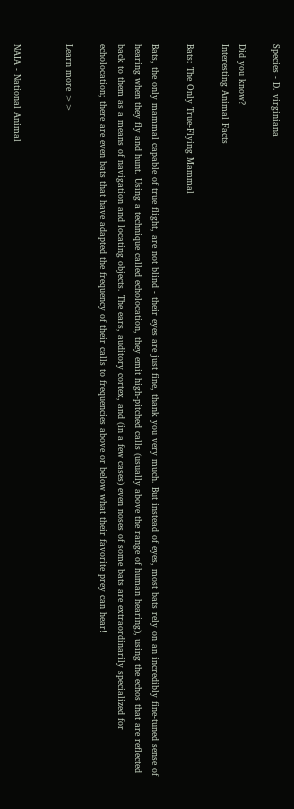Species - D. virginiana

Did you know?
Interesting Animal Facts

Bats: The Only True-Flying Mammal

Bats, the only mammal capable of true flight, are not blind - their eyes are just fine, thank you very much. But instead of eyes, most bats rely on an incredibly fine-tuned sense of hearing when they fly and hunt. Using a technique called echolocation, they emit high-pitched calls (usually above the range of human hearing), using the echos that are reflected back to them as a means of navigation and locating objects. The ears, auditory cortex, and (in a few cases) even noses of some bats are extraordinarily specialized for echolocation; there are even bats that have adapted the frequency of their calls to frequencies above or below what their favorite prey can hear!

Learn more >>


NAIA - National Animal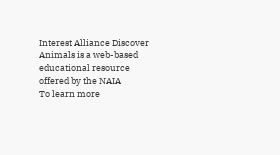Interest Alliance Discover Animals is a web-based educational resource offered by the NAIA
To learn more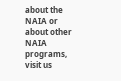about the NAIA or about other NAIA programs, visit us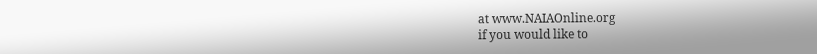at www.NAIAOnline.org
if you would like to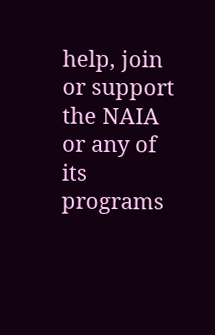help, join or support the NAIA or any of its programs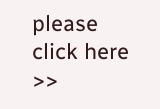please click here >>